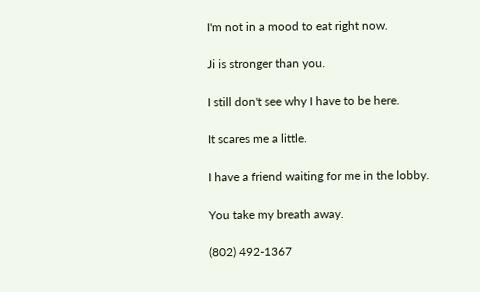I'm not in a mood to eat right now.

Ji is stronger than you.

I still don't see why I have to be here.

It scares me a little.

I have a friend waiting for me in the lobby.

You take my breath away.

(802) 492-1367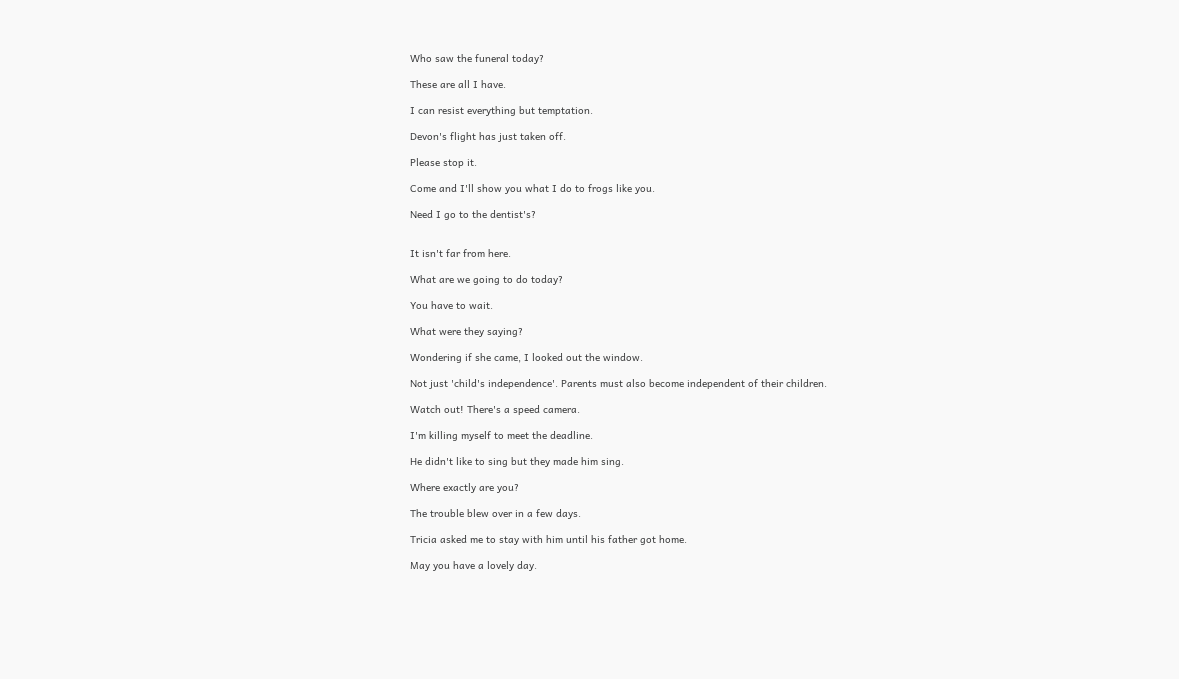Who saw the funeral today?

These are all I have.

I can resist everything but temptation.

Devon's flight has just taken off.

Please stop it.

Come and I'll show you what I do to frogs like you.

Need I go to the dentist's?


It isn't far from here.

What are we going to do today?

You have to wait.

What were they saying?

Wondering if she came, I looked out the window.

Not just 'child's independence'. Parents must also become independent of their children.

Watch out! There's a speed camera.

I'm killing myself to meet the deadline.

He didn't like to sing but they made him sing.

Where exactly are you?

The trouble blew over in a few days.

Tricia asked me to stay with him until his father got home.

May you have a lovely day.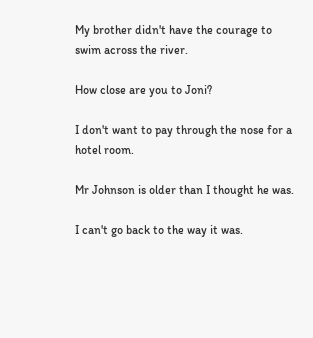My brother didn't have the courage to swim across the river.

How close are you to Joni?

I don't want to pay through the nose for a hotel room.

Mr Johnson is older than I thought he was.

I can't go back to the way it was.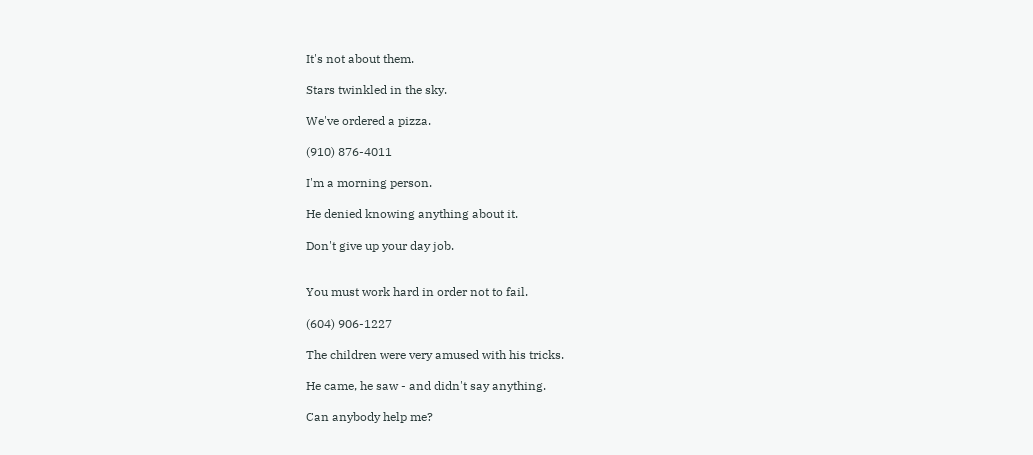It's not about them.

Stars twinkled in the sky.

We've ordered a pizza.

(910) 876-4011

I'm a morning person.

He denied knowing anything about it.

Don't give up your day job.


You must work hard in order not to fail.

(604) 906-1227

The children were very amused with his tricks.

He came, he saw - and didn't say anything.

Can anybody help me?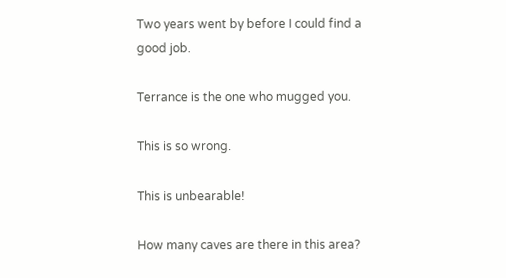Two years went by before I could find a good job.

Terrance is the one who mugged you.

This is so wrong.

This is unbearable!

How many caves are there in this area?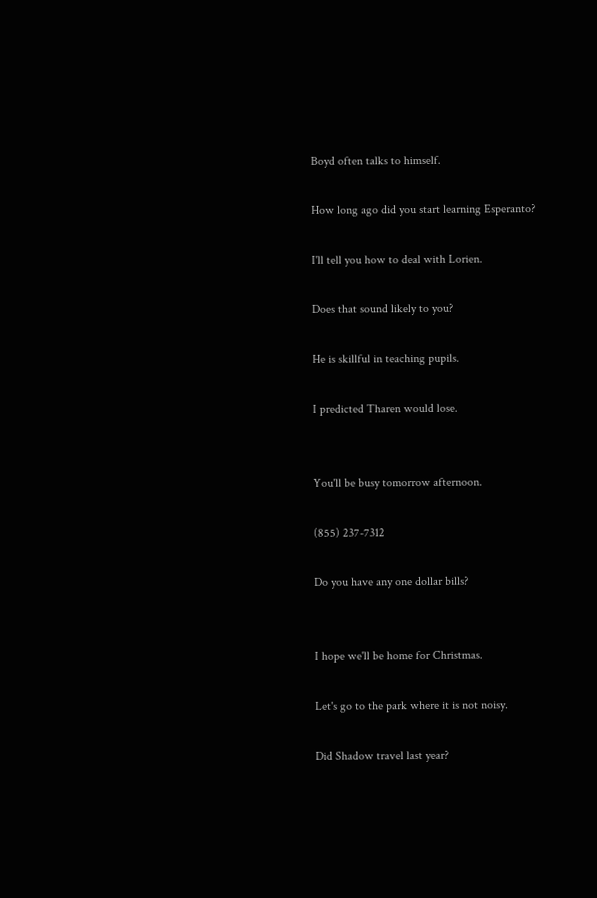Boyd often talks to himself.

How long ago did you start learning Esperanto?

I'll tell you how to deal with Lorien.

Does that sound likely to you?

He is skillful in teaching pupils.

I predicted Tharen would lose.


You'll be busy tomorrow afternoon.

(855) 237-7312

Do you have any one dollar bills?


I hope we'll be home for Christmas.

Let's go to the park where it is not noisy.

Did Shadow travel last year?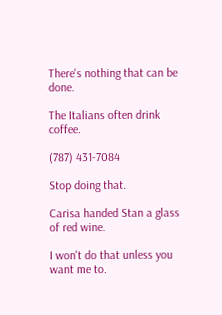There's nothing that can be done.

The Italians often drink coffee.

(787) 431-7084

Stop doing that.

Carisa handed Stan a glass of red wine.

I won't do that unless you want me to.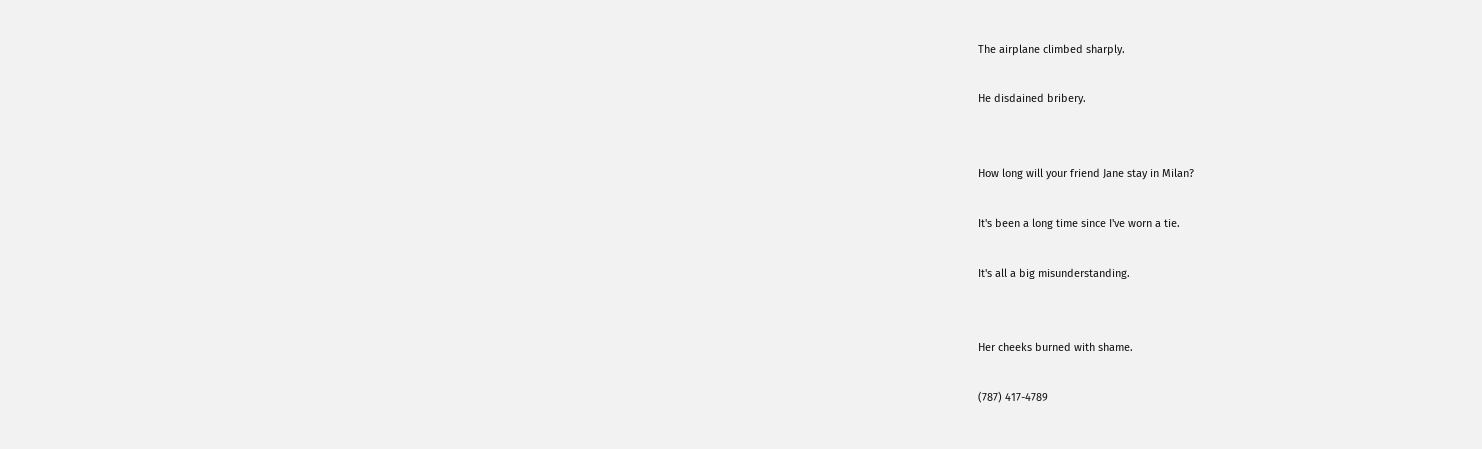The airplane climbed sharply.

He disdained bribery.


How long will your friend Jane stay in Milan?

It's been a long time since I've worn a tie.

It's all a big misunderstanding.


Her cheeks burned with shame.

(787) 417-4789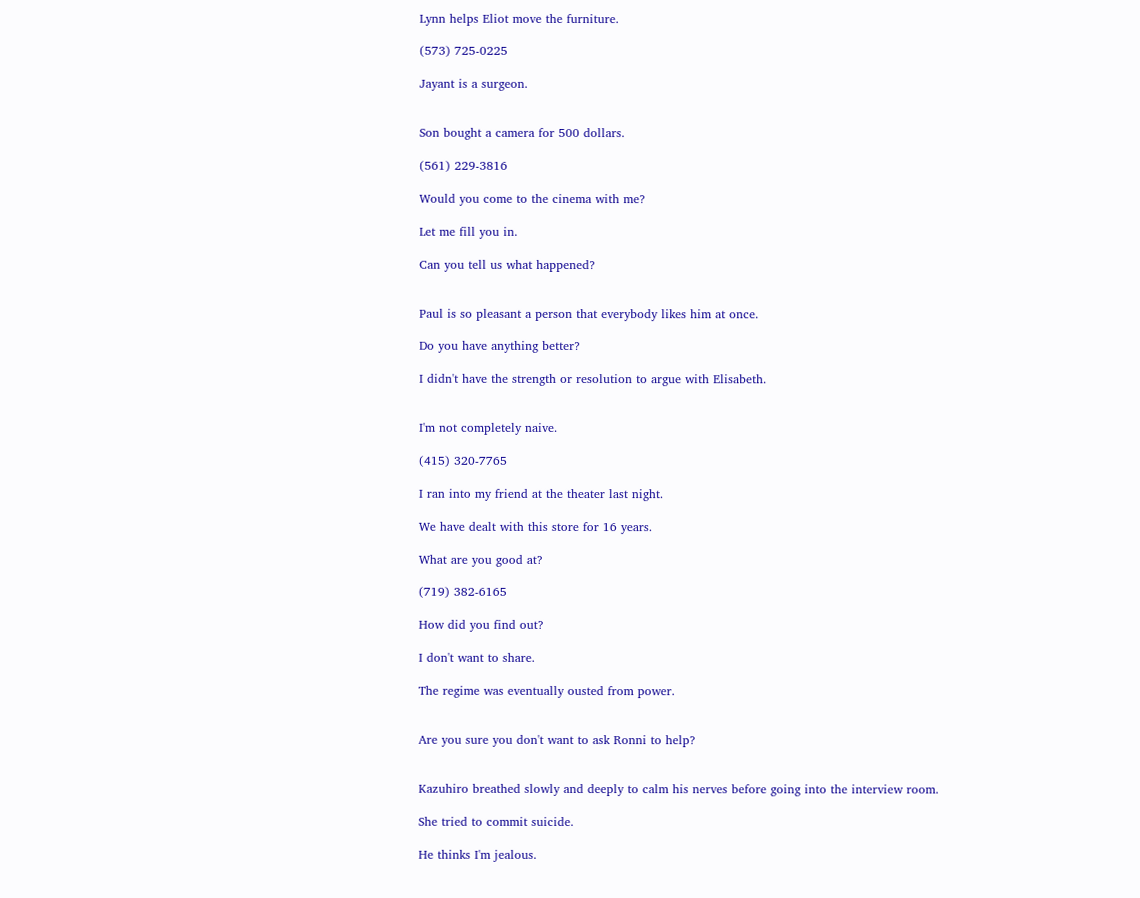Lynn helps Eliot move the furniture.

(573) 725-0225

Jayant is a surgeon.


Son bought a camera for 500 dollars.

(561) 229-3816

Would you come to the cinema with me?

Let me fill you in.

Can you tell us what happened?


Paul is so pleasant a person that everybody likes him at once.

Do you have anything better?

I didn't have the strength or resolution to argue with Elisabeth.


I'm not completely naive.

(415) 320-7765

I ran into my friend at the theater last night.

We have dealt with this store for 16 years.

What are you good at?

(719) 382-6165

How did you find out?

I don't want to share.

The regime was eventually ousted from power.


Are you sure you don't want to ask Ronni to help?


Kazuhiro breathed slowly and deeply to calm his nerves before going into the interview room.

She tried to commit suicide.

He thinks I'm jealous.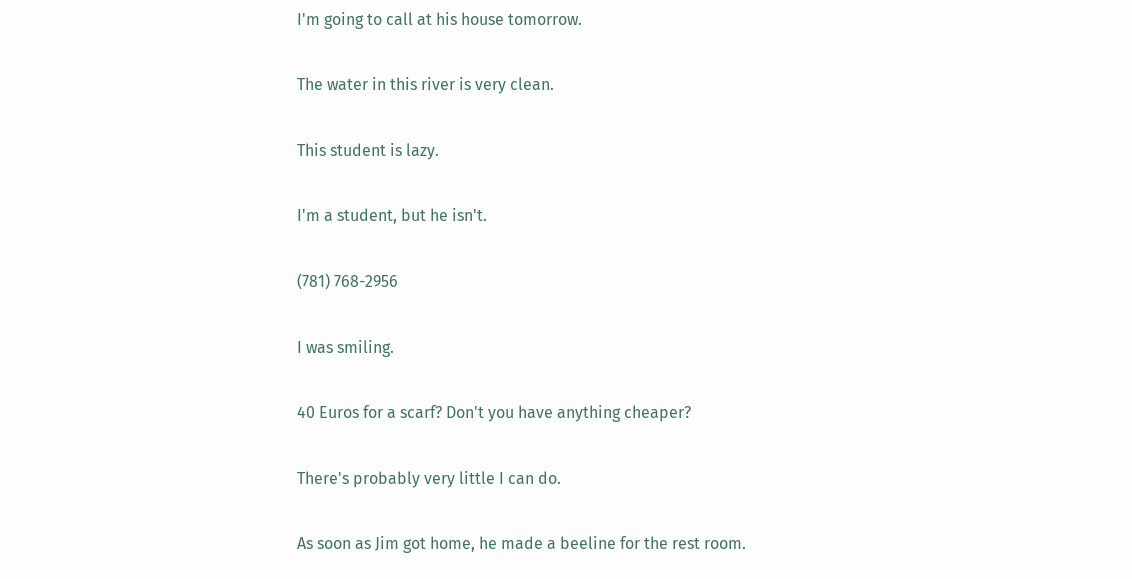I'm going to call at his house tomorrow.

The water in this river is very clean.

This student is lazy.

I'm a student, but he isn't.

(781) 768-2956

I was smiling.

40 Euros for a scarf? Don't you have anything cheaper?

There's probably very little I can do.

As soon as Jim got home, he made a beeline for the rest room.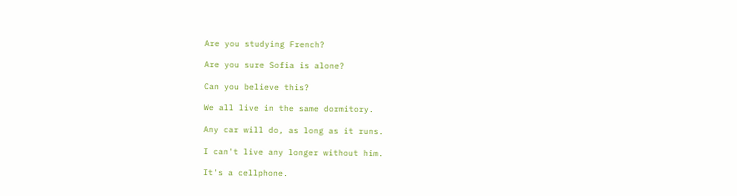Are you studying French?

Are you sure Sofia is alone?

Can you believe this?

We all live in the same dormitory.

Any car will do, as long as it runs.

I can't live any longer without him.

It's a cellphone.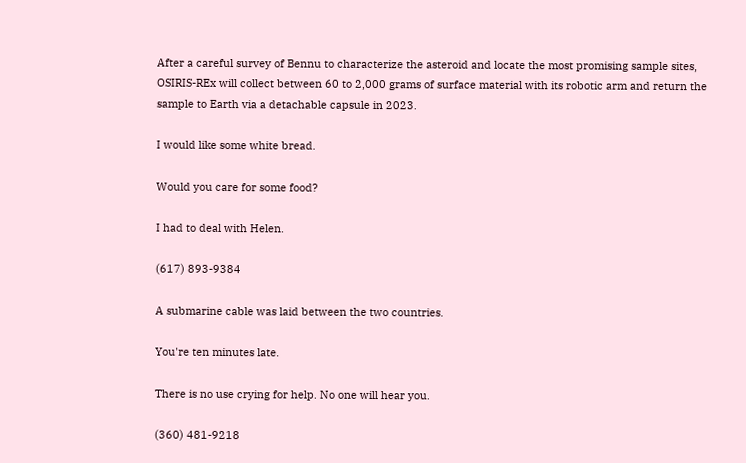After a careful survey of Bennu to characterize the asteroid and locate the most promising sample sites, OSIRIS-REx will collect between 60 to 2,000 grams of surface material with its robotic arm and return the sample to Earth via a detachable capsule in 2023.

I would like some white bread.

Would you care for some food?

I had to deal with Helen.

(617) 893-9384

A submarine cable was laid between the two countries.

You're ten minutes late.

There is no use crying for help. No one will hear you.

(360) 481-9218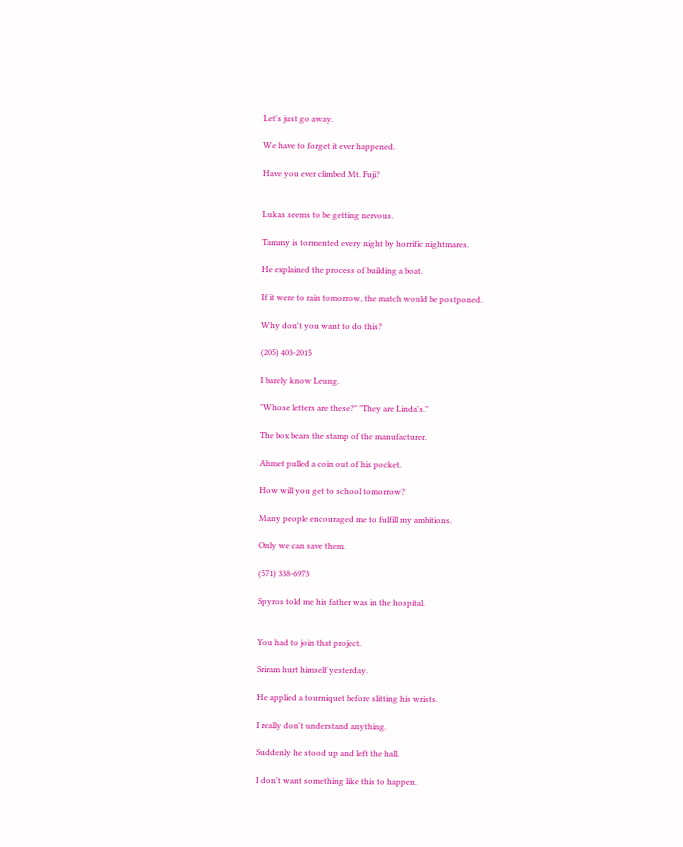Let's just go away.

We have to forget it ever happened.

Have you ever climbed Mt. Fuji?


Lukas seems to be getting nervous.

Tammy is tormented every night by horrific nightmares.

He explained the process of building a boat.

If it were to rain tomorrow, the match would be postponed.

Why don't you want to do this?

(205) 403-2015

I barely know Leung.

"Whose letters are these?" "They are Linda's."

The box bears the stamp of the manufacturer.

Ahmet pulled a coin out of his pocket.

How will you get to school tomorrow?

Many people encouraged me to fulfill my ambitions.

Only we can save them.

(571) 338-6973

Spyros told me his father was in the hospital.


You had to join that project.

Sriram hurt himself yesterday.

He applied a tourniquet before slitting his wrists.

I really don't understand anything.

Suddenly he stood up and left the hall.

I don't want something like this to happen.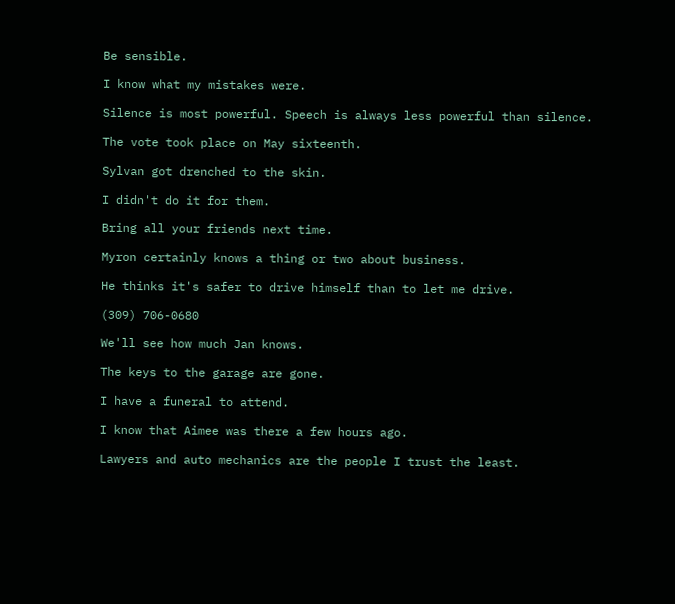Be sensible.

I know what my mistakes were.

Silence is most powerful. Speech is always less powerful than silence.

The vote took place on May sixteenth.

Sylvan got drenched to the skin.

I didn't do it for them.

Bring all your friends next time.

Myron certainly knows a thing or two about business.

He thinks it's safer to drive himself than to let me drive.

(309) 706-0680

We'll see how much Jan knows.

The keys to the garage are gone.

I have a funeral to attend.

I know that Aimee was there a few hours ago.

Lawyers and auto mechanics are the people I trust the least.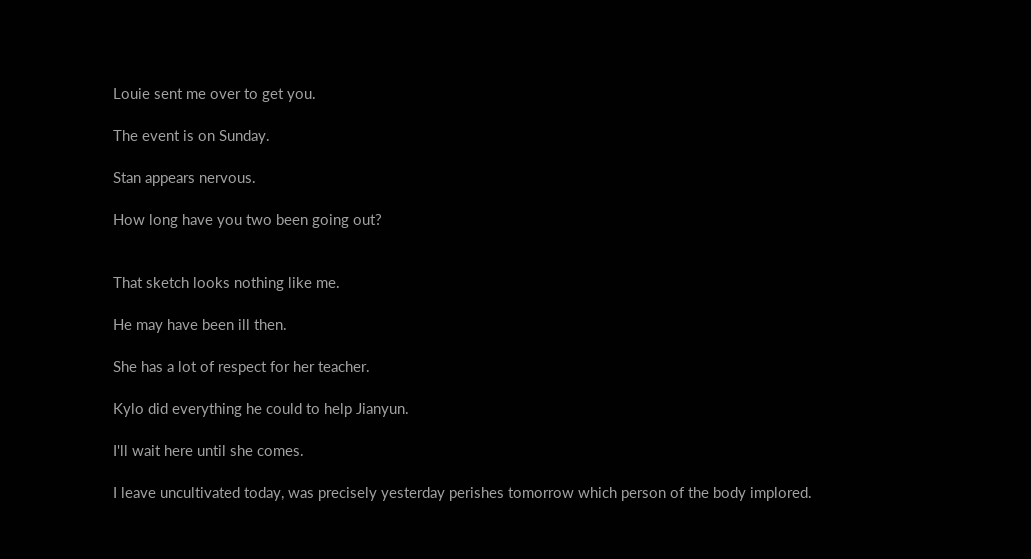Louie sent me over to get you.

The event is on Sunday.

Stan appears nervous.

How long have you two been going out?


That sketch looks nothing like me.

He may have been ill then.

She has a lot of respect for her teacher.

Kylo did everything he could to help Jianyun.

I'll wait here until she comes.

I leave uncultivated today, was precisely yesterday perishes tomorrow which person of the body implored.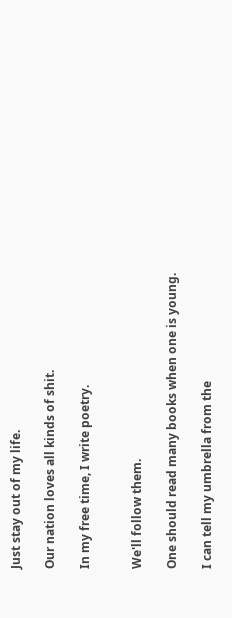Just stay out of my life.

Our nation loves all kinds of shit.

In my free time, I write poetry.


We'll follow them.

One should read many books when one is young.

I can tell my umbrella from the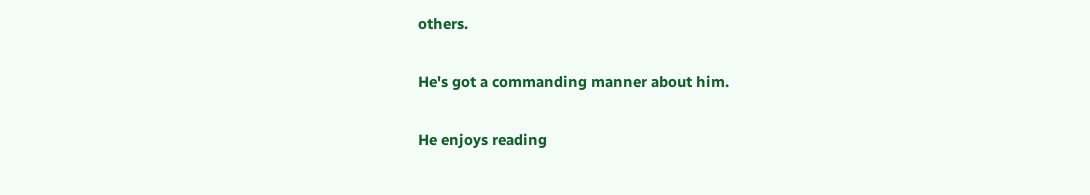others.

He's got a commanding manner about him.

He enjoys reading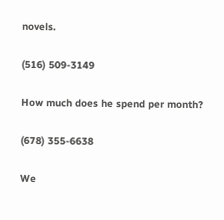novels.

(516) 509-3149

How much does he spend per month?

(678) 355-6638

We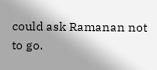could ask Ramanan not to go.